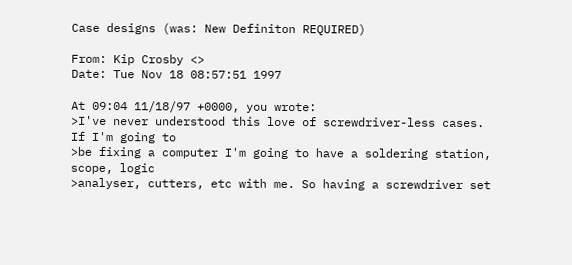Case designs (was: New Definiton REQUIRED)

From: Kip Crosby <>
Date: Tue Nov 18 08:57:51 1997

At 09:04 11/18/97 +0000, you wrote:
>I've never understood this love of screwdriver-less cases. If I'm going to
>be fixing a computer I'm going to have a soldering station, scope, logic
>analyser, cutters, etc with me. So having a screwdriver set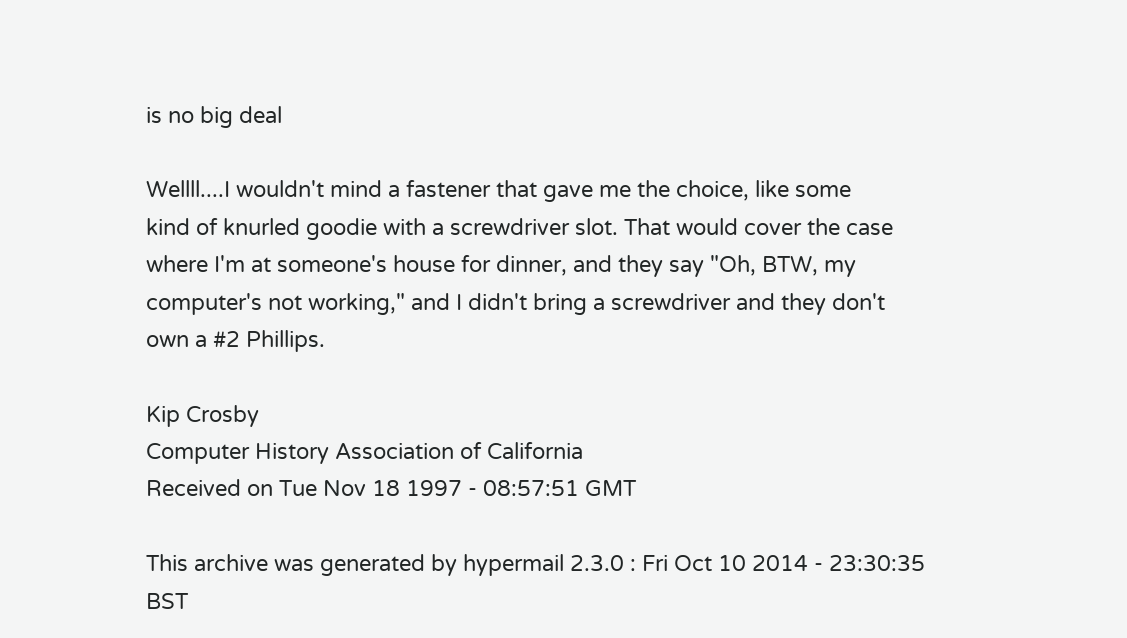is no big deal

Wellll....I wouldn't mind a fastener that gave me the choice, like some
kind of knurled goodie with a screwdriver slot. That would cover the case
where I'm at someone's house for dinner, and they say "Oh, BTW, my
computer's not working," and I didn't bring a screwdriver and they don't
own a #2 Phillips.

Kip Crosby
Computer History Association of California
Received on Tue Nov 18 1997 - 08:57:51 GMT

This archive was generated by hypermail 2.3.0 : Fri Oct 10 2014 - 23:30:35 BST